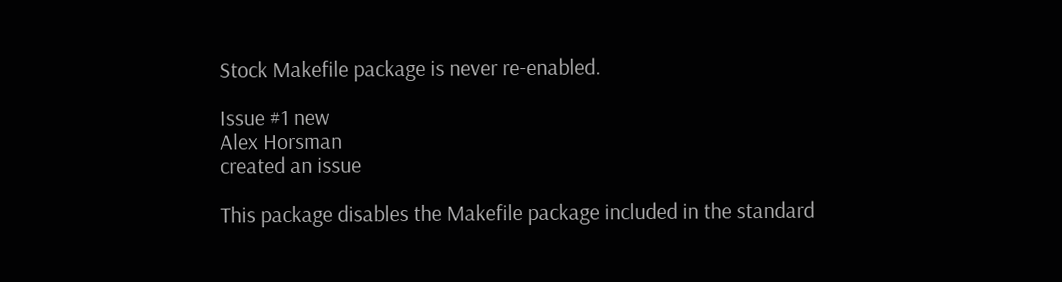Stock Makefile package is never re-enabled.

Issue #1 new
Alex Horsman
created an issue

This package disables the Makefile package included in the standard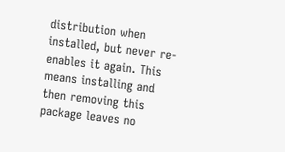distribution when installed, but never re-enables it again. This means installing and then removing this package leaves no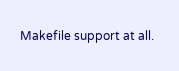Makefile support at all.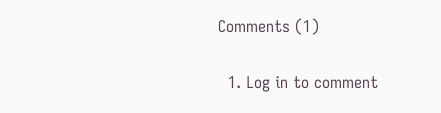Comments (1)

  1. Log in to comment